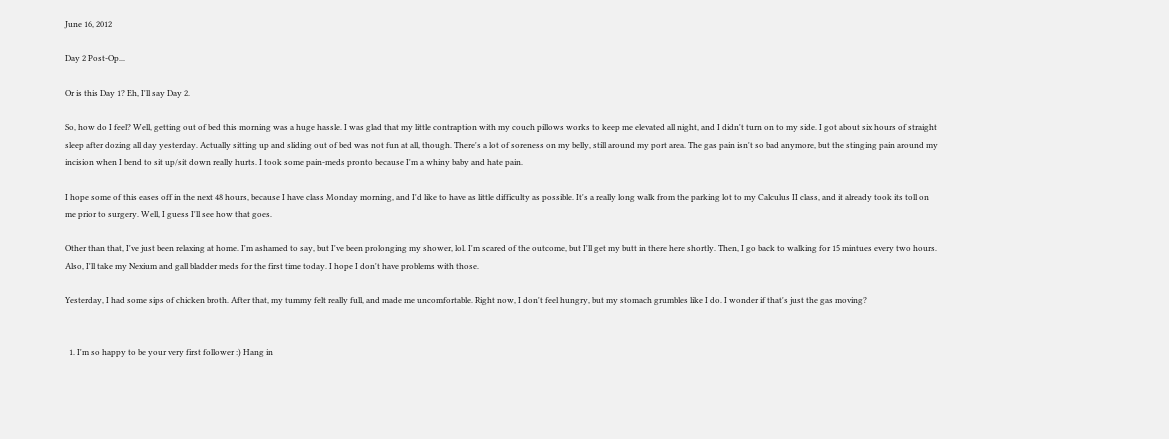June 16, 2012

Day 2 Post-Op...

Or is this Day 1? Eh, I'll say Day 2.

So, how do I feel? Well, getting out of bed this morning was a huge hassle. I was glad that my little contraption with my couch pillows works to keep me elevated all night, and I didn't turn on to my side. I got about six hours of straight sleep after dozing all day yesterday. Actually sitting up and sliding out of bed was not fun at all, though. There's a lot of soreness on my belly, still around my port area. The gas pain isn't so bad anymore, but the stinging pain around my incision when I bend to sit up/sit down really hurts. I took some pain-meds pronto because I'm a whiny baby and hate pain.

I hope some of this eases off in the next 48 hours, because I have class Monday morning, and I'd like to have as little difficulty as possible. It's a really long walk from the parking lot to my Calculus II class, and it already took its toll on me prior to surgery. Well, I guess I'll see how that goes.

Other than that, I've just been relaxing at home. I'm ashamed to say, but I've been prolonging my shower, lol. I'm scared of the outcome, but I'll get my butt in there here shortly. Then, I go back to walking for 15 mintues every two hours. Also, I'll take my Nexium and gall bladder meds for the first time today. I hope I don't have problems with those.

Yesterday, I had some sips of chicken broth. After that, my tummy felt really full, and made me uncomfortable. Right now, I don't feel hungry, but my stomach grumbles like I do. I wonder if that's just the gas moving?


  1. I'm so happy to be your very first follower :) Hang in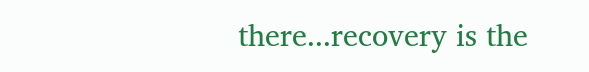there...recovery is the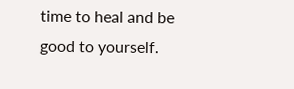time to heal and be good to yourself.